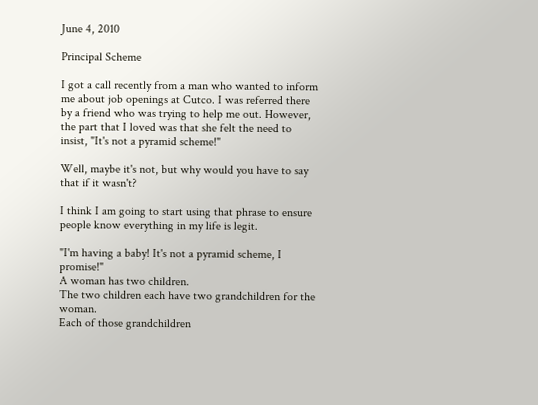June 4, 2010

Principal Scheme

I got a call recently from a man who wanted to inform me about job openings at Cutco. I was referred there by a friend who was trying to help me out. However, the part that I loved was that she felt the need to insist, "It's not a pyramid scheme!"

Well, maybe it's not, but why would you have to say that if it wasn't?

I think I am going to start using that phrase to ensure people know everything in my life is legit.

"I'm having a baby! It's not a pyramid scheme, I promise!"
A woman has two children.
The two children each have two grandchildren for the woman.
Each of those grandchildren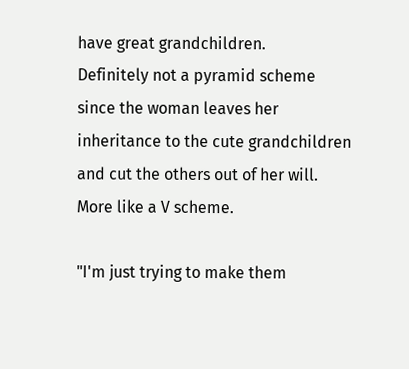have great grandchildren.
Definitely not a pyramid scheme since the woman leaves her inheritance to the cute grandchildren and cut the others out of her will. More like a V scheme.

"I'm just trying to make them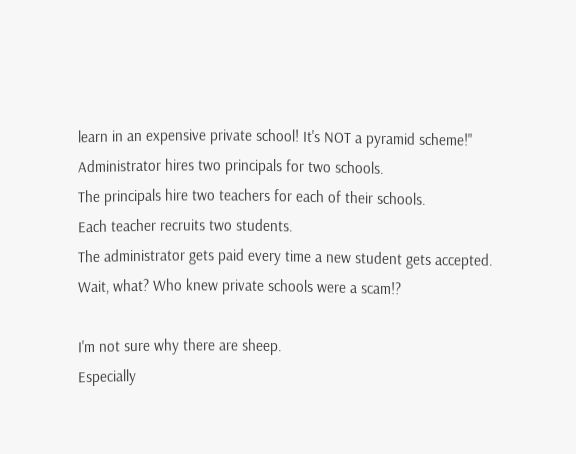learn in an expensive private school! It's NOT a pyramid scheme!"
Administrator hires two principals for two schools.
The principals hire two teachers for each of their schools.
Each teacher recruits two students.
The administrator gets paid every time a new student gets accepted. Wait, what? Who knew private schools were a scam!?

I'm not sure why there are sheep.
Especially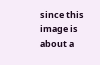since this image is about a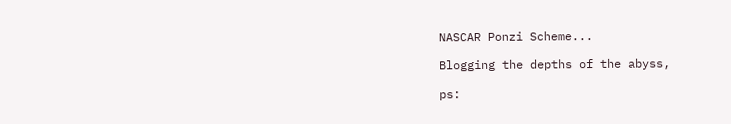NASCAR Ponzi Scheme...

Blogging the depths of the abyss,

ps: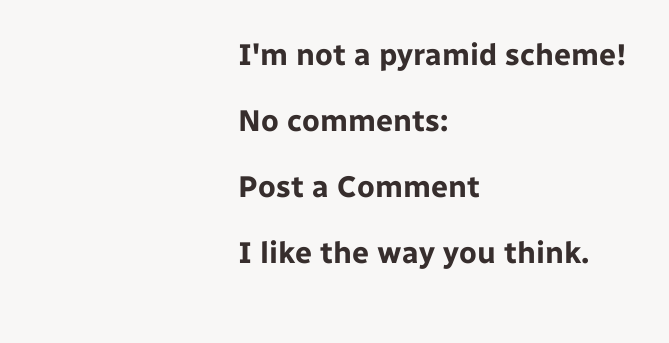I'm not a pyramid scheme!

No comments:

Post a Comment

I like the way you think.